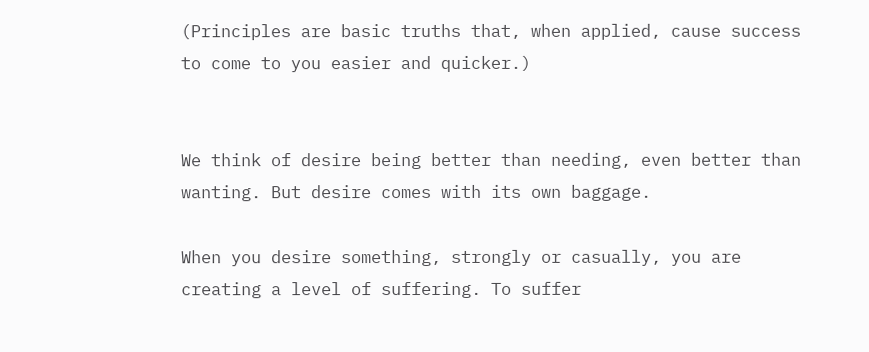(Principles are basic truths that, when applied, cause success to come to you easier and quicker.)


We think of desire being better than needing, even better than wanting. But desire comes with its own baggage.

When you desire something, strongly or casually, you are creating a level of suffering. To suffer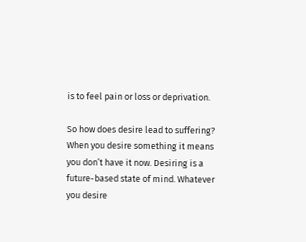is to feel pain or loss or deprivation.

So how does desire lead to suffering? When you desire something it means you don’t have it now. Desiring is a future-based state of mind. Whatever you desire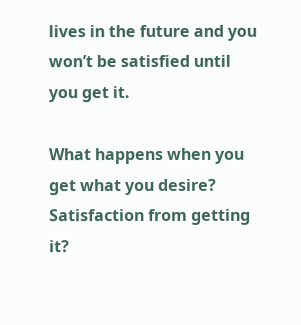lives in the future and you won’t be satisfied until you get it.

What happens when you get what you desire? Satisfaction from getting it?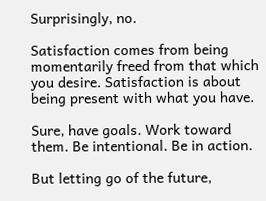Surprisingly, no.

Satisfaction comes from being momentarily freed from that which you desire. Satisfaction is about being present with what you have.

Sure, have goals. Work toward them. Be intentional. Be in action.

But letting go of the future,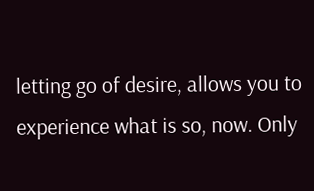letting go of desire, allows you to experience what is so, now. Only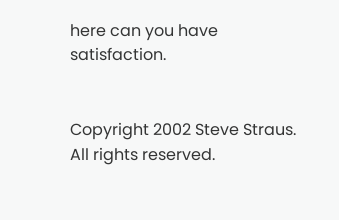here can you have satisfaction.


Copyright 2002 Steve Straus. All rights reserved.